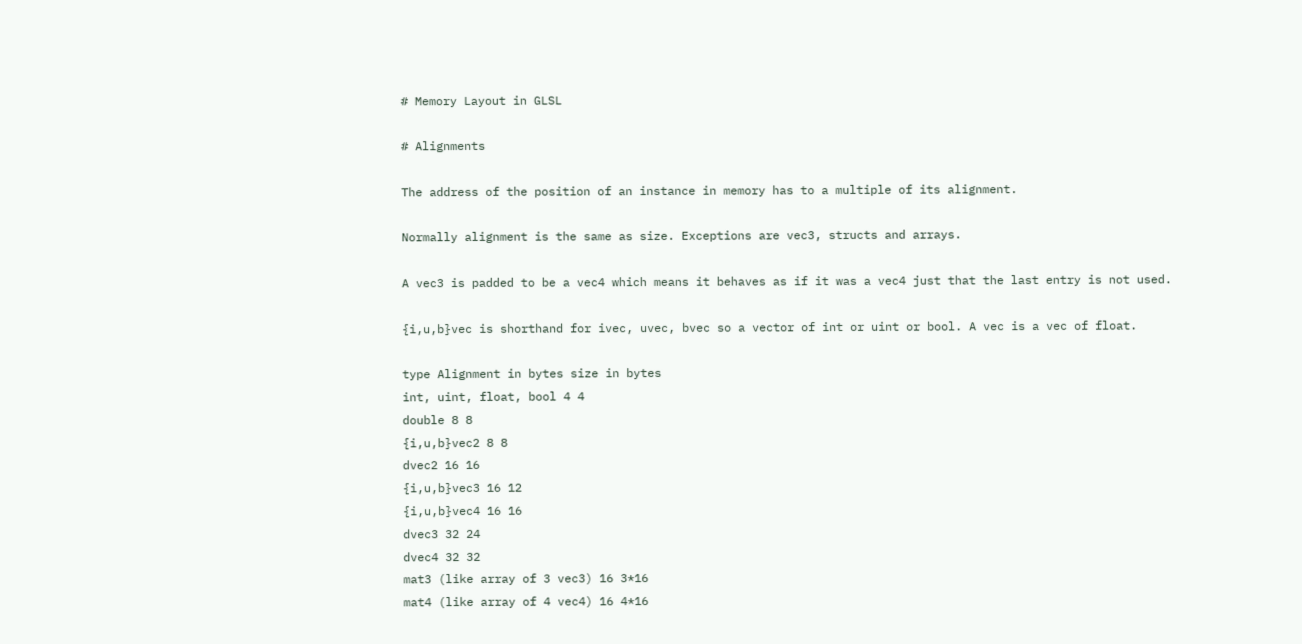# Memory Layout in GLSL

# Alignments

The address of the position of an instance in memory has to a multiple of its alignment.

Normally alignment is the same as size. Exceptions are vec3, structs and arrays.

A vec3 is padded to be a vec4 which means it behaves as if it was a vec4 just that the last entry is not used.

{i,u,b}vec is shorthand for ivec, uvec, bvec so a vector of int or uint or bool. A vec is a vec of float.

type Alignment in bytes size in bytes
int, uint, float, bool 4 4
double 8 8
{i,u,b}vec2 8 8
dvec2 16 16
{i,u,b}vec3 16 12
{i,u,b}vec4 16 16
dvec3 32 24
dvec4 32 32
mat3 (like array of 3 vec3) 16 3*16
mat4 (like array of 4 vec4) 16 4*16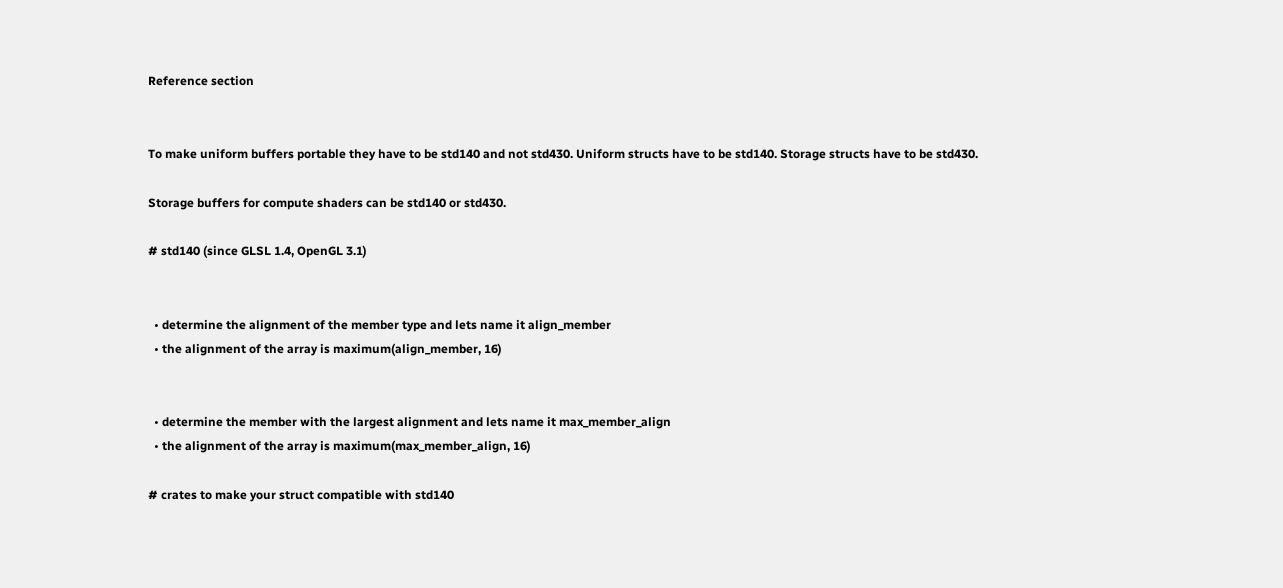Reference section


To make uniform buffers portable they have to be std140 and not std430. Uniform structs have to be std140. Storage structs have to be std430.

Storage buffers for compute shaders can be std140 or std430.

# std140 (since GLSL 1.4, OpenGL 3.1)


  • determine the alignment of the member type and lets name it align_member
  • the alignment of the array is maximum(align_member, 16)


  • determine the member with the largest alignment and lets name it max_member_align
  • the alignment of the array is maximum(max_member_align, 16)

# crates to make your struct compatible with std140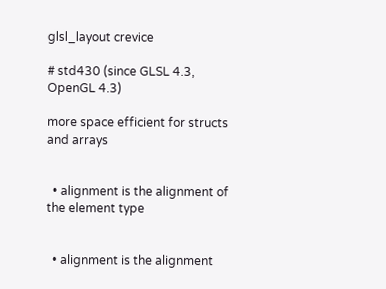glsl_layout crevice

# std430 (since GLSL 4.3, OpenGL 4.3)

more space efficient for structs and arrays


  • alignment is the alignment of the element type


  • alignment is the alignment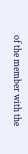of the member with the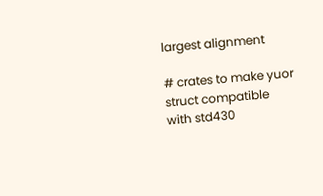largest alignment

# crates to make yuor struct compatible with std430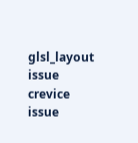glsl_layout issue crevice issue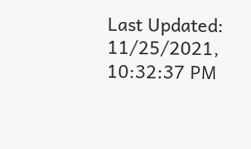Last Updated: 11/25/2021, 10:32:37 PM